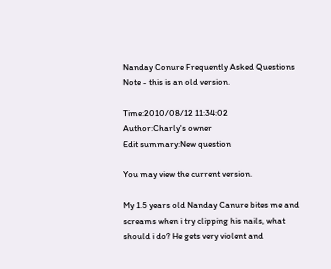Nanday Conure Frequently Asked Questions
Note - this is an old version.

Time:2010/08/12 11:34:02
Author:Charly's owner
Edit summary:New question

You may view the current version.

My 1.5 years old Nanday Canure bites me and screams when i try clipping his nails, what should i do? He gets very violent and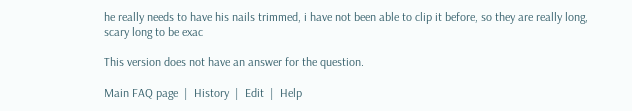he really needs to have his nails trimmed, i have not been able to clip it before, so they are really long, scary long to be exac

This version does not have an answer for the question.

Main FAQ page  |  History  |  Edit  |  Help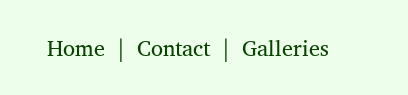Home  |  Contact  |  Galleries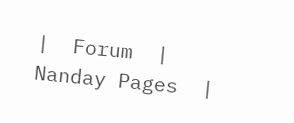|  Forum  |  Nanday Pages  |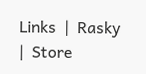Links  |  Rasky  |  Store